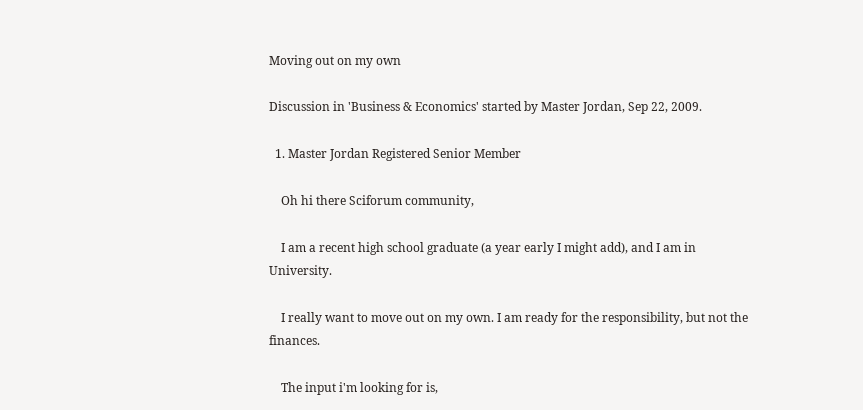Moving out on my own

Discussion in 'Business & Economics' started by Master Jordan, Sep 22, 2009.

  1. Master Jordan Registered Senior Member

    Oh hi there Sciforum community,

    I am a recent high school graduate (a year early I might add), and I am in University.

    I really want to move out on my own. I am ready for the responsibility, but not the finances.

    The input i'm looking for is,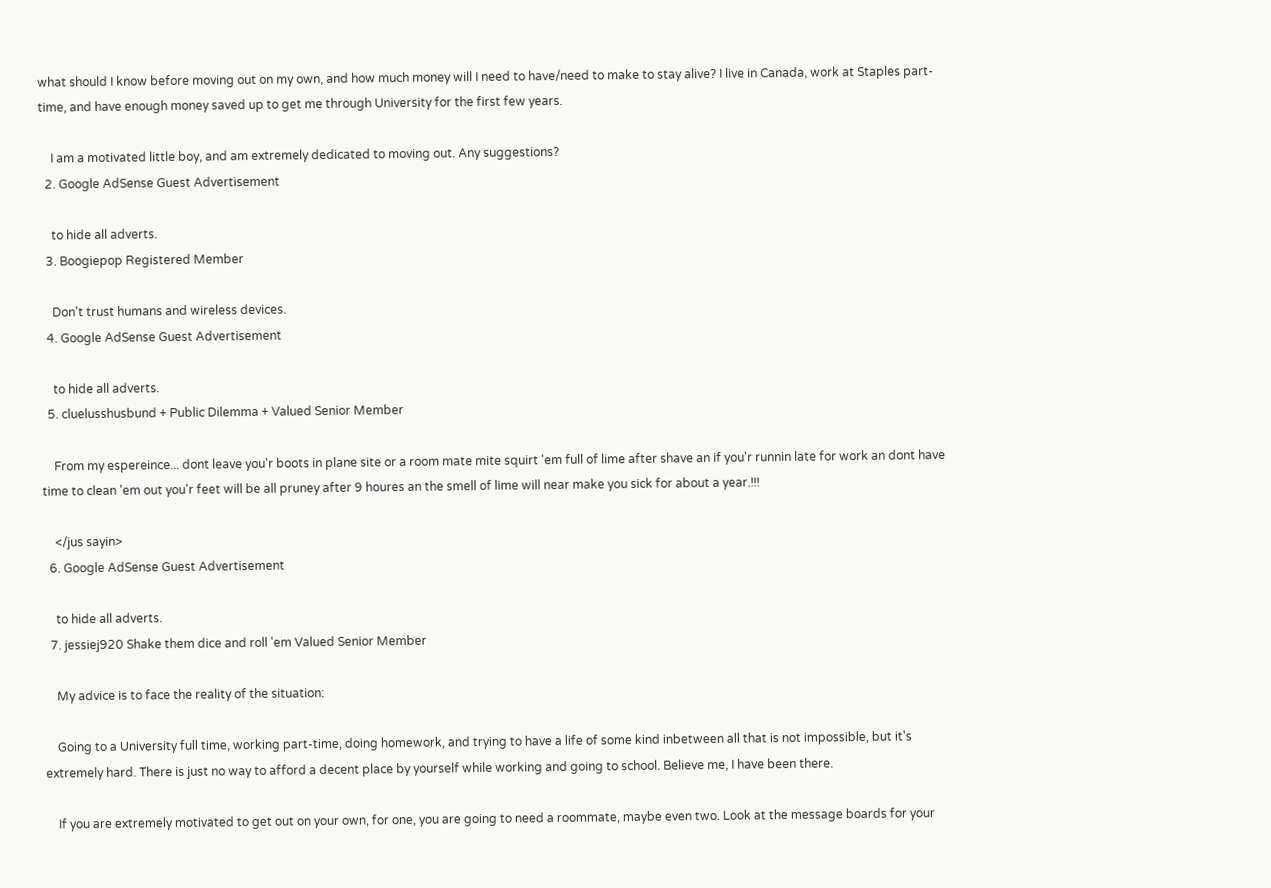what should I know before moving out on my own, and how much money will I need to have/need to make to stay alive? I live in Canada, work at Staples part-time, and have enough money saved up to get me through University for the first few years.

    I am a motivated little boy, and am extremely dedicated to moving out. Any suggestions?
  2. Google AdSense Guest Advertisement

    to hide all adverts.
  3. Boogiepop Registered Member

    Don't trust humans and wireless devices.
  4. Google AdSense Guest Advertisement

    to hide all adverts.
  5. cluelusshusbund + Public Dilemma + Valued Senior Member

    From my espereince... dont leave you'r boots in plane site or a room mate mite squirt 'em full of lime after shave an if you'r runnin late for work an dont have time to clean 'em out you'r feet will be all pruney after 9 houres an the smell of lime will near make you sick for about a year.!!!

    </jus sayin>
  6. Google AdSense Guest Advertisement

    to hide all adverts.
  7. jessiej920 Shake them dice and roll 'em Valued Senior Member

    My advice is to face the reality of the situation:

    Going to a University full time, working part-time, doing homework, and trying to have a life of some kind inbetween all that is not impossible, but it's extremely hard. There is just no way to afford a decent place by yourself while working and going to school. Believe me, I have been there.

    If you are extremely motivated to get out on your own, for one, you are going to need a roommate, maybe even two. Look at the message boards for your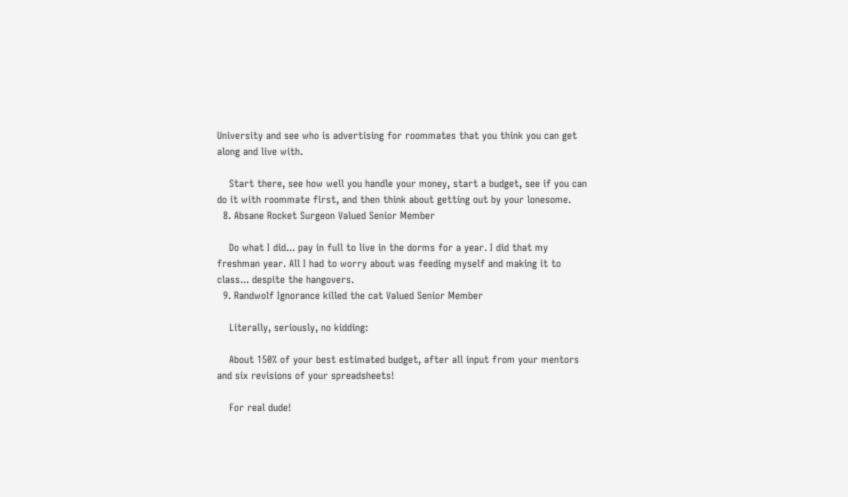University and see who is advertising for roommates that you think you can get along and live with.

    Start there, see how well you handle your money, start a budget, see if you can do it with roommate first, and then think about getting out by your lonesome.
  8. Absane Rocket Surgeon Valued Senior Member

    Do what I did... pay in full to live in the dorms for a year. I did that my freshman year. All I had to worry about was feeding myself and making it to class... despite the hangovers.
  9. Randwolf Ignorance killed the cat Valued Senior Member

    Literally, seriously, no kidding:

    About 150% of your best estimated budget, after all input from your mentors and six revisions of your spreadsheets!

    For real dude!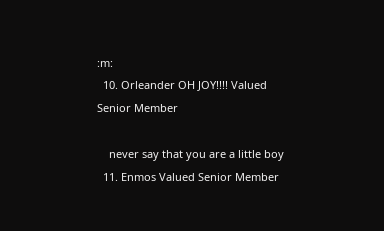:m:
  10. Orleander OH JOY!!!! Valued Senior Member

    never say that you are a little boy
  11. Enmos Valued Senior Member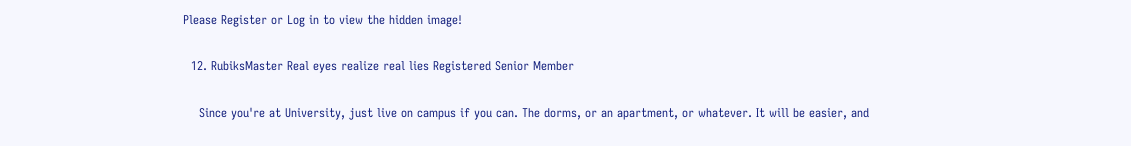Please Register or Log in to view the hidden image!

  12. RubiksMaster Real eyes realize real lies Registered Senior Member

    Since you're at University, just live on campus if you can. The dorms, or an apartment, or whatever. It will be easier, and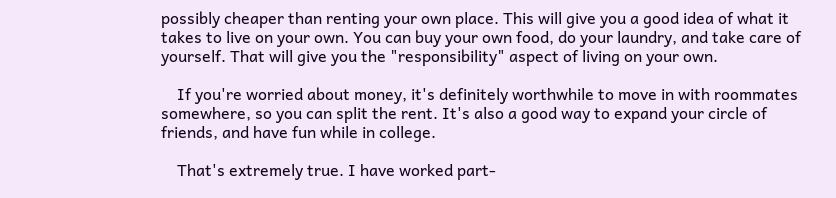possibly cheaper than renting your own place. This will give you a good idea of what it takes to live on your own. You can buy your own food, do your laundry, and take care of yourself. That will give you the "responsibility" aspect of living on your own.

    If you're worried about money, it's definitely worthwhile to move in with roommates somewhere, so you can split the rent. It's also a good way to expand your circle of friends, and have fun while in college.

    That's extremely true. I have worked part-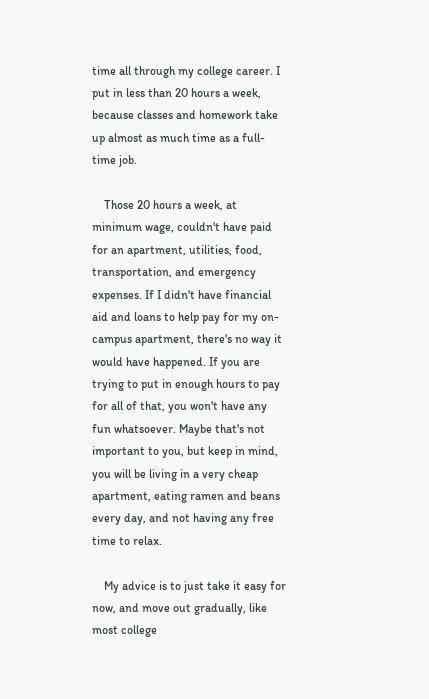time all through my college career. I put in less than 20 hours a week, because classes and homework take up almost as much time as a full-time job.

    Those 20 hours a week, at minimum wage, couldn't have paid for an apartment, utilities, food, transportation, and emergency expenses. If I didn't have financial aid and loans to help pay for my on-campus apartment, there's no way it would have happened. If you are trying to put in enough hours to pay for all of that, you won't have any fun whatsoever. Maybe that's not important to you, but keep in mind, you will be living in a very cheap apartment, eating ramen and beans every day, and not having any free time to relax.

    My advice is to just take it easy for now, and move out gradually, like most college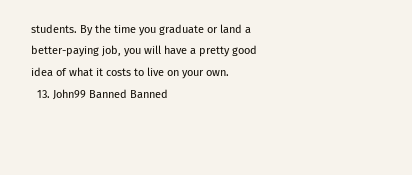students. By the time you graduate or land a better-paying job, you will have a pretty good idea of what it costs to live on your own.
  13. John99 Banned Banned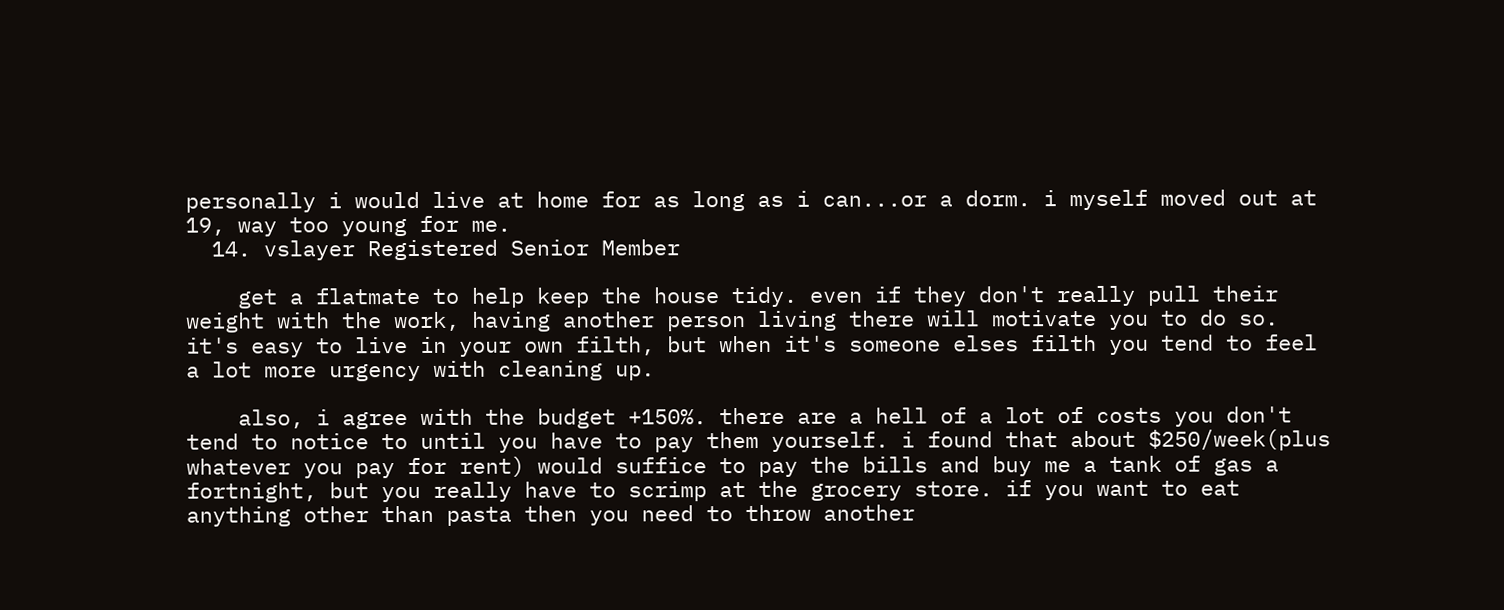personally i would live at home for as long as i can...or a dorm. i myself moved out at 19, way too young for me.
  14. vslayer Registered Senior Member

    get a flatmate to help keep the house tidy. even if they don't really pull their weight with the work, having another person living there will motivate you to do so. it's easy to live in your own filth, but when it's someone elses filth you tend to feel a lot more urgency with cleaning up.

    also, i agree with the budget +150%. there are a hell of a lot of costs you don't tend to notice to until you have to pay them yourself. i found that about $250/week(plus whatever you pay for rent) would suffice to pay the bills and buy me a tank of gas a fortnight, but you really have to scrimp at the grocery store. if you want to eat anything other than pasta then you need to throw another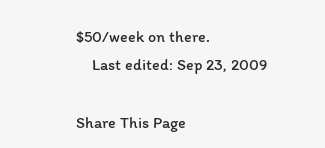$50/week on there.
    Last edited: Sep 23, 2009

Share This Page